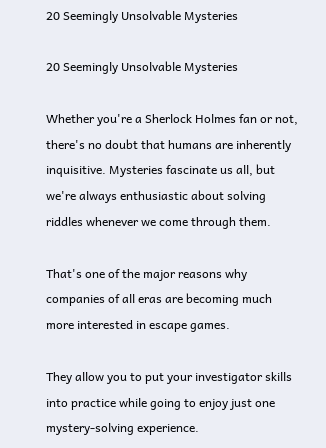20 Seemingly Unsolvable Mysteries

20 Seemingly Unsolvable Mysteries

Whether you're a Sherlock Holmes fan or not, there's no doubt that humans are inherently inquisitive. Mysteries fascinate us all, but we're always enthusiastic about solving riddles whenever we come through them.

That's one of the major reasons why companies of all eras are becoming much more interested in escape games.

They allow you to put your investigator skills into practice while going to enjoy just one mystery-solving experience.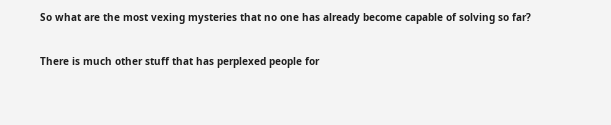So what are the most vexing mysteries that no one has already become capable of solving so far?

There is much other stuff that has perplexed people for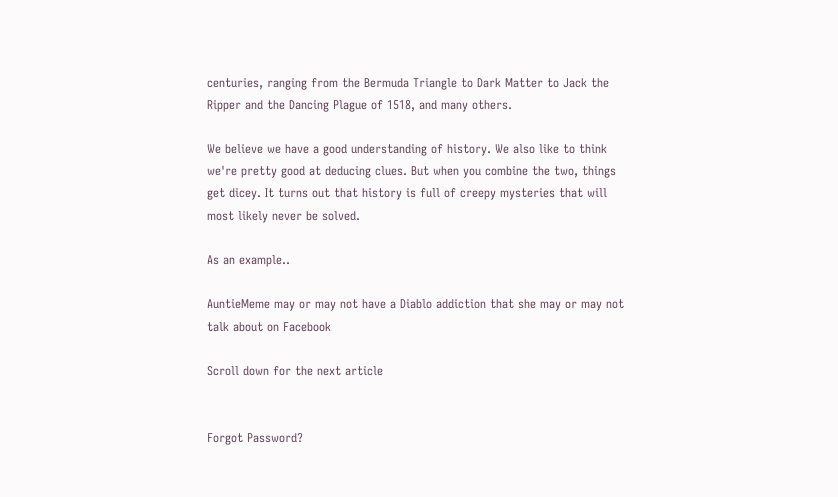centuries, ranging from the Bermuda Triangle to Dark Matter to Jack the Ripper and the Dancing Plague of 1518, and many others.

We believe we have a good understanding of history. We also like to think we're pretty good at deducing clues. But when you combine the two, things get dicey. It turns out that history is full of creepy mysteries that will most likely never be solved.

As an example..

AuntieMeme may or may not have a Diablo addiction that she may or may not talk about on Facebook

Scroll down for the next article


Forgot Password?